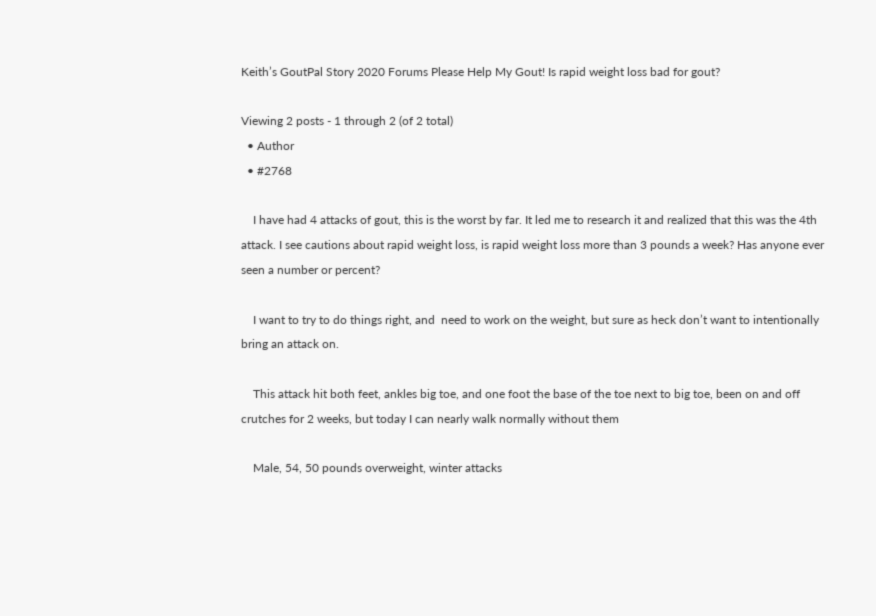Keith’s GoutPal Story 2020 Forums Please Help My Gout! Is rapid weight loss bad for gout?

Viewing 2 posts - 1 through 2 (of 2 total)
  • Author
  • #2768

    I have had 4 attacks of gout, this is the worst by far. It led me to research it and realized that this was the 4th attack. I see cautions about rapid weight loss, is rapid weight loss more than 3 pounds a week? Has anyone ever seen a number or percent?

    I want to try to do things right, and  need to work on the weight, but sure as heck don’t want to intentionally bring an attack on.

    This attack hit both feet, ankles big toe, and one foot the base of the toe next to big toe, been on and off crutches for 2 weeks, but today I can nearly walk normally without them

    Male, 54, 50 pounds overweight, winter attacks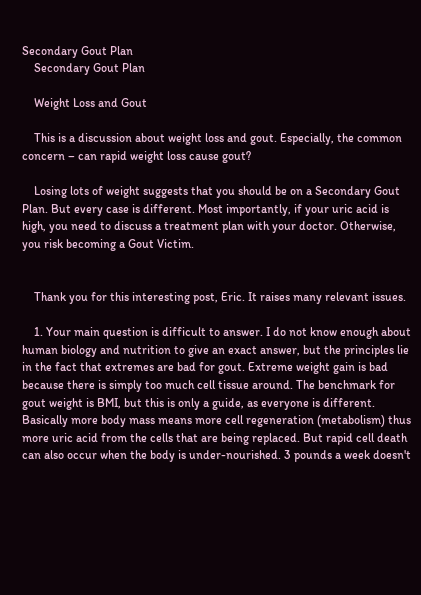Secondary Gout Plan
    Secondary Gout Plan

    Weight Loss and Gout

    This is a discussion about weight loss and gout. Especially, the common concern – can rapid weight loss cause gout?

    Losing lots of weight suggests that you should be on a Secondary Gout Plan. But every case is different. Most importantly, if your uric acid is high, you need to discuss a treatment plan with your doctor. Otherwise, you risk becoming a Gout Victim.


    Thank you for this interesting post, Eric. It raises many relevant issues.

    1. Your main question is difficult to answer. I do not know enough about human biology and nutrition to give an exact answer, but the principles lie in the fact that extremes are bad for gout. Extreme weight gain is bad because there is simply too much cell tissue around. The benchmark for gout weight is BMI, but this is only a guide, as everyone is different. Basically more body mass means more cell regeneration (metabolism) thus more uric acid from the cells that are being replaced. But rapid cell death can also occur when the body is under-nourished. 3 pounds a week doesn't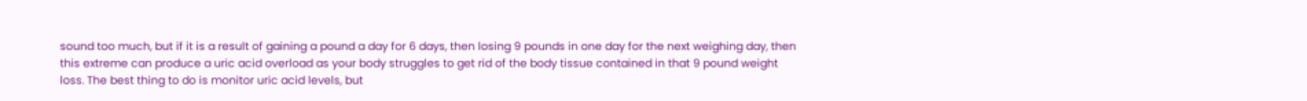sound too much, but if it is a result of gaining a pound a day for 6 days, then losing 9 pounds in one day for the next weighing day, then this extreme can produce a uric acid overload as your body struggles to get rid of the body tissue contained in that 9 pound weight loss. The best thing to do is monitor uric acid levels, but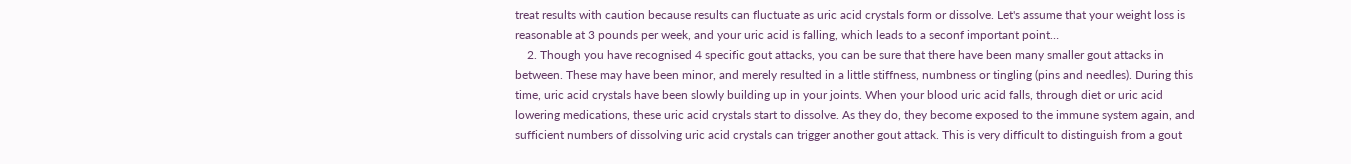treat results with caution because results can fluctuate as uric acid crystals form or dissolve. Let's assume that your weight loss is reasonable at 3 pounds per week, and your uric acid is falling, which leads to a seconf important point…
    2. Though you have recognised 4 specific gout attacks, you can be sure that there have been many smaller gout attacks in between. These may have been minor, and merely resulted in a little stiffness, numbness or tingling (pins and needles). During this time, uric acid crystals have been slowly building up in your joints. When your blood uric acid falls, through diet or uric acid lowering medications, these uric acid crystals start to dissolve. As they do, they become exposed to the immune system again, and sufficient numbers of dissolving uric acid crystals can trigger another gout attack. This is very difficult to distinguish from a gout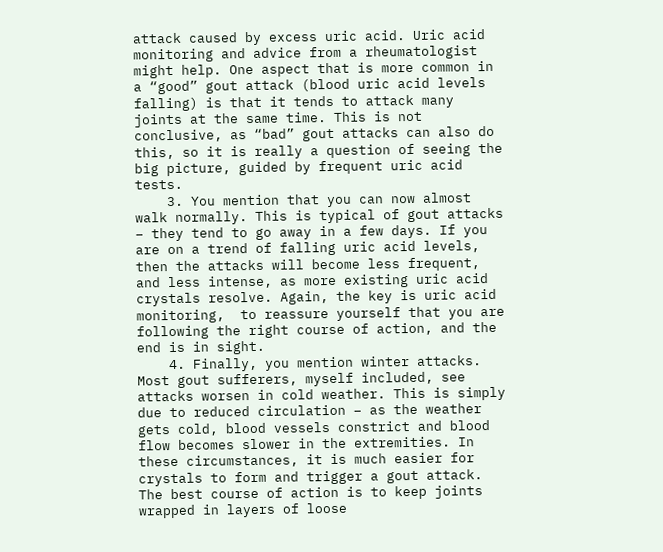attack caused by excess uric acid. Uric acid monitoring and advice from a rheumatologist might help. One aspect that is more common in a “good” gout attack (blood uric acid levels falling) is that it tends to attack many joints at the same time. This is not conclusive, as “bad” gout attacks can also do this, so it is really a question of seeing the big picture, guided by frequent uric acid tests.
    3. You mention that you can now almost walk normally. This is typical of gout attacks – they tend to go away in a few days. If you are on a trend of falling uric acid levels, then the attacks will become less frequent, and less intense, as more existing uric acid crystals resolve. Again, the key is uric acid monitoring,  to reassure yourself that you are following the right course of action, and the end is in sight.
    4. Finally, you mention winter attacks. Most gout sufferers, myself included, see attacks worsen in cold weather. This is simply due to reduced circulation – as the weather gets cold, blood vessels constrict and blood flow becomes slower in the extremities. In these circumstances, it is much easier for crystals to form and trigger a gout attack. The best course of action is to keep joints wrapped in layers of loose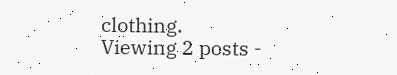clothing.
Viewing 2 posts -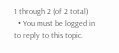1 through 2 (of 2 total)
  • You must be logged in to reply to this topic.